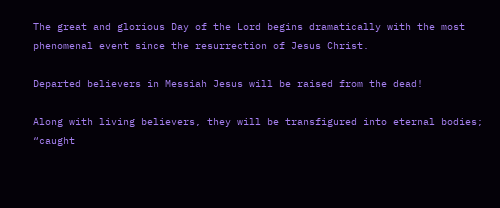The great and glorious Day of the Lord begins dramatically with the most phenomenal event since the resurrection of Jesus Christ.

Departed believers in Messiah Jesus will be raised from the dead!

Along with living believers, they will be transfigured into eternal bodies; “caught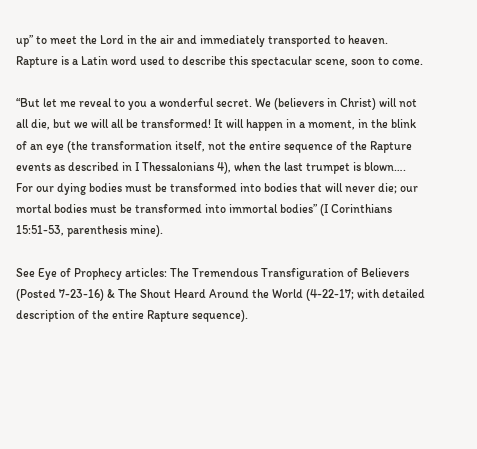up” to meet the Lord in the air and immediately transported to heaven. Rapture is a Latin word used to describe this spectacular scene, soon to come.

“But let me reveal to you a wonderful secret. We (believers in Christ) will not all die, but we will all be transformed! It will happen in a moment, in the blink of an eye (the transformation itself, not the entire sequence of the Rapture events as described in I Thessalonians 4), when the last trumpet is blown…. For our dying bodies must be transformed into bodies that will never die; our mortal bodies must be transformed into immortal bodies” (I Corinthians 15:51-53, parenthesis mine).

See Eye of Prophecy articles: The Tremendous Transfiguration of Believers (Posted 7-23-16) & The Shout Heard Around the World (4-22-17; with detailed description of the entire Rapture sequence).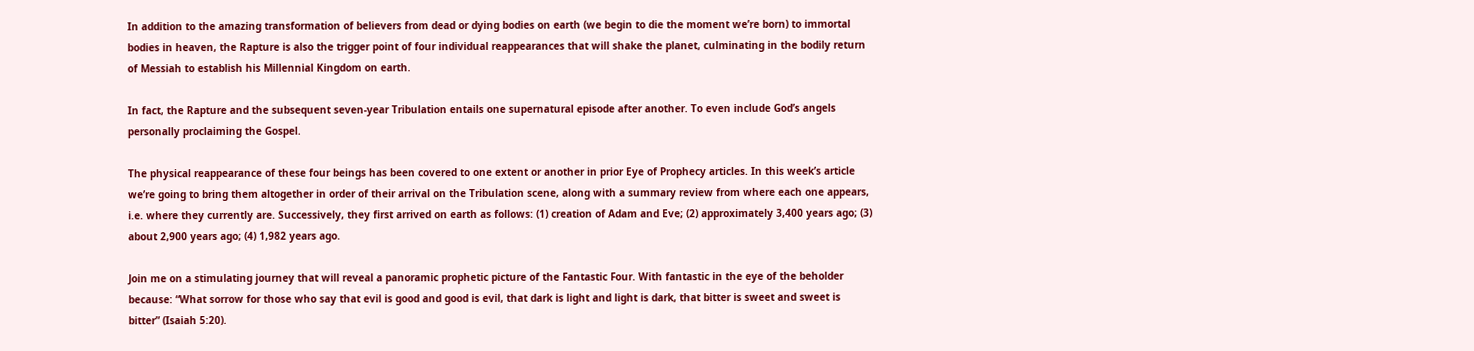In addition to the amazing transformation of believers from dead or dying bodies on earth (we begin to die the moment we’re born) to immortal bodies in heaven, the Rapture is also the trigger point of four individual reappearances that will shake the planet, culminating in the bodily return of Messiah to establish his Millennial Kingdom on earth.

In fact, the Rapture and the subsequent seven-year Tribulation entails one supernatural episode after another. To even include God’s angels personally proclaiming the Gospel.

The physical reappearance of these four beings has been covered to one extent or another in prior Eye of Prophecy articles. In this week’s article we’re going to bring them altogether in order of their arrival on the Tribulation scene, along with a summary review from where each one appears, i.e. where they currently are. Successively, they first arrived on earth as follows: (1) creation of Adam and Eve; (2) approximately 3,400 years ago; (3) about 2,900 years ago; (4) 1,982 years ago.

Join me on a stimulating journey that will reveal a panoramic prophetic picture of the Fantastic Four. With fantastic in the eye of the beholder because: “What sorrow for those who say that evil is good and good is evil, that dark is light and light is dark, that bitter is sweet and sweet is bitter” (Isaiah 5:20).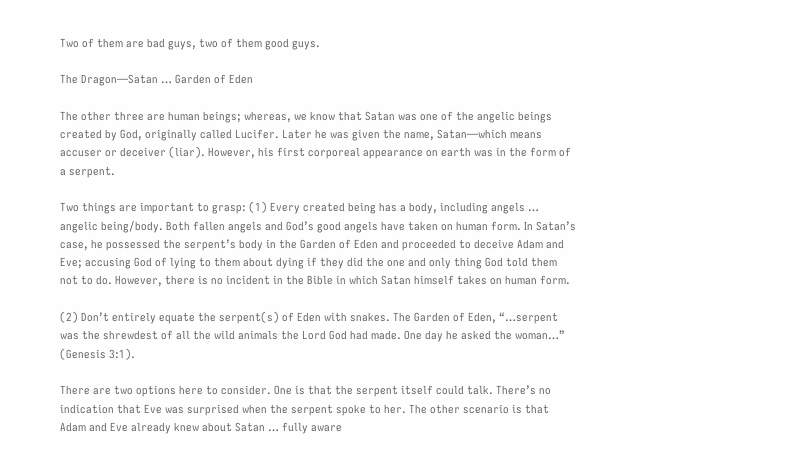Two of them are bad guys, two of them good guys.

The Dragon—Satan … Garden of Eden

The other three are human beings; whereas, we know that Satan was one of the angelic beings created by God, originally called Lucifer. Later he was given the name, Satan—which means accuser or deceiver (liar). However, his first corporeal appearance on earth was in the form of a serpent.

Two things are important to grasp: (1) Every created being has a body, including angels … angelic being/body. Both fallen angels and God’s good angels have taken on human form. In Satan’s case, he possessed the serpent’s body in the Garden of Eden and proceeded to deceive Adam and Eve; accusing God of lying to them about dying if they did the one and only thing God told them not to do. However, there is no incident in the Bible in which Satan himself takes on human form.

(2) Don’t entirely equate the serpent(s) of Eden with snakes. The Garden of Eden, “…serpent was the shrewdest of all the wild animals the Lord God had made. One day he asked the woman…” (Genesis 3:1).

There are two options here to consider. One is that the serpent itself could talk. There’s no indication that Eve was surprised when the serpent spoke to her. The other scenario is that Adam and Eve already knew about Satan … fully aware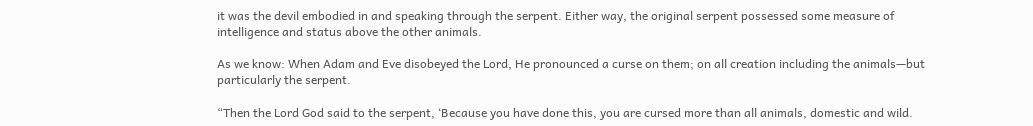it was the devil embodied in and speaking through the serpent. Either way, the original serpent possessed some measure of intelligence and status above the other animals.

As we know: When Adam and Eve disobeyed the Lord, He pronounced a curse on them; on all creation including the animals—but particularly the serpent.

“Then the Lord God said to the serpent, ‘Because you have done this, you are cursed more than all animals, domestic and wild.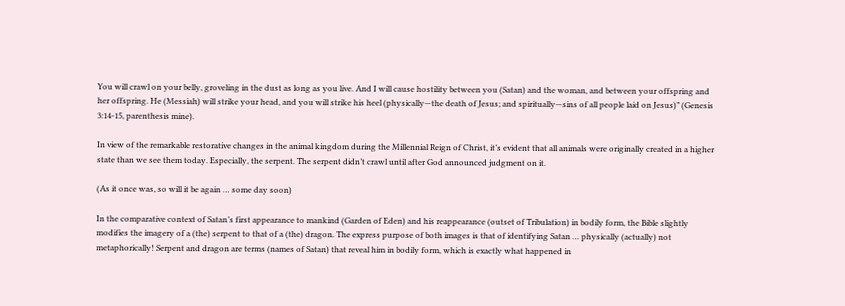You will crawl on your belly, groveling in the dust as long as you live. And I will cause hostility between you (Satan) and the woman, and between your offspring and her offspring. He (Messiah) will strike your head, and you will strike his heel (physically—the death of Jesus; and spiritually—sins of all people laid on Jesus)” (Genesis 3:14-15, parenthesis mine).

In view of the remarkable restorative changes in the animal kingdom during the Millennial Reign of Christ, it’s evident that all animals were originally created in a higher state than we see them today. Especially, the serpent. The serpent didn’t crawl until after God announced judgment on it.

(As it once was, so will it be again … some day soon)

In the comparative context of Satan’s first appearance to mankind (Garden of Eden) and his reappearance (outset of Tribulation) in bodily form, the Bible slightly modifies the imagery of a (the) serpent to that of a (the) dragon. The express purpose of both images is that of identifying Satan … physically (actually) not metaphorically! Serpent and dragon are terms (names of Satan) that reveal him in bodily form, which is exactly what happened in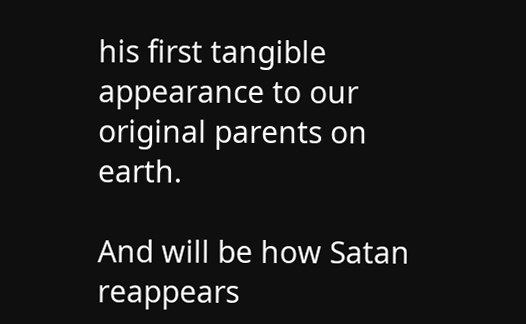his first tangible appearance to our original parents on earth.

And will be how Satan reappears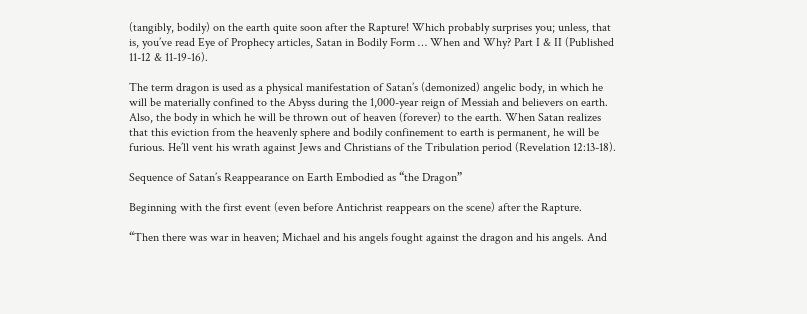(tangibly, bodily) on the earth quite soon after the Rapture! Which probably surprises you; unless, that is, you’ve read Eye of Prophecy articles, Satan in Bodily Form … When and Why? Part I & II (Published 11-12 & 11-19-16).

The term dragon is used as a physical manifestation of Satan’s (demonized) angelic body, in which he will be materially confined to the Abyss during the 1,000-year reign of Messiah and believers on earth. Also, the body in which he will be thrown out of heaven (forever) to the earth. When Satan realizes that this eviction from the heavenly sphere and bodily confinement to earth is permanent, he will be furious. He’ll vent his wrath against Jews and Christians of the Tribulation period (Revelation 12:13-18).

Sequence of Satan’s Reappearance on Earth Embodied as “the Dragon”

Beginning with the first event (even before Antichrist reappears on the scene) after the Rapture.

“Then there was war in heaven; Michael and his angels fought against the dragon and his angels. And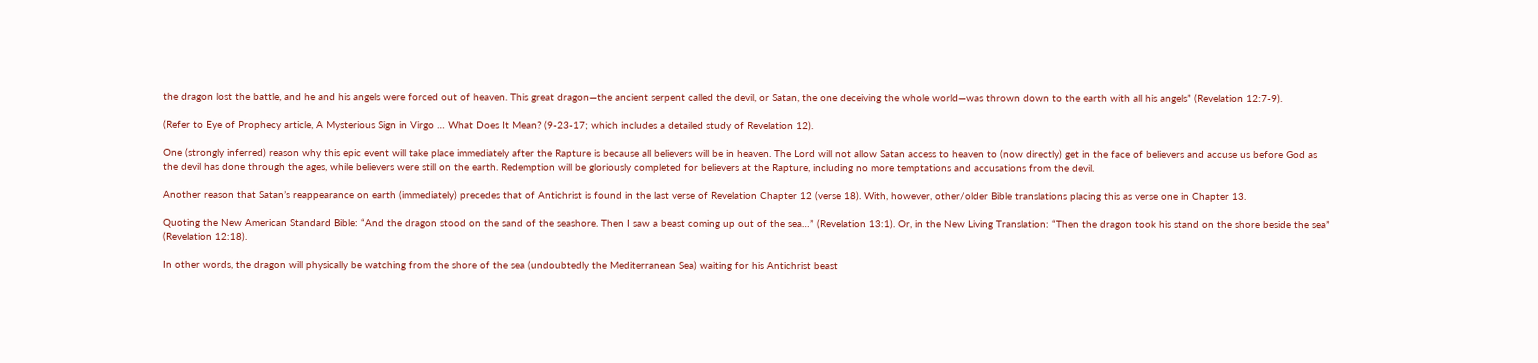the dragon lost the battle, and he and his angels were forced out of heaven. This great dragon—the ancient serpent called the devil, or Satan, the one deceiving the whole world—was thrown down to the earth with all his angels” (Revelation 12:7-9).

(Refer to Eye of Prophecy article, A Mysterious Sign in Virgo … What Does It Mean? (9-23-17; which includes a detailed study of Revelation 12).

One (strongly inferred) reason why this epic event will take place immediately after the Rapture is because all believers will be in heaven. The Lord will not allow Satan access to heaven to (now directly) get in the face of believers and accuse us before God as the devil has done through the ages, while believers were still on the earth. Redemption will be gloriously completed for believers at the Rapture, including no more temptations and accusations from the devil.

Another reason that Satan’s reappearance on earth (immediately) precedes that of Antichrist is found in the last verse of Revelation Chapter 12 (verse 18). With, however, other/older Bible translations placing this as verse one in Chapter 13.

Quoting the New American Standard Bible: “And the dragon stood on the sand of the seashore. Then I saw a beast coming up out of the sea…” (Revelation 13:1). Or, in the New Living Translation: “Then the dragon took his stand on the shore beside the sea” (Revelation 12:18).

In other words, the dragon will physically be watching from the shore of the sea (undoubtedly the Mediterranean Sea) waiting for his Antichrist beast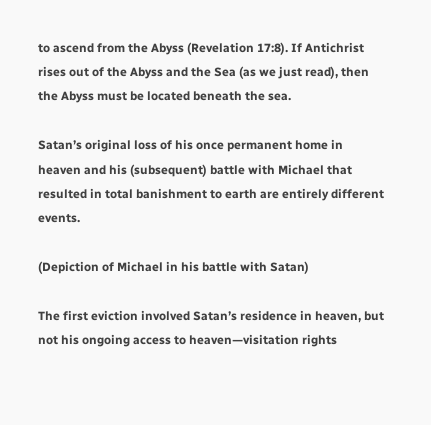to ascend from the Abyss (Revelation 17:8). If Antichrist rises out of the Abyss and the Sea (as we just read), then the Abyss must be located beneath the sea.

Satan’s original loss of his once permanent home in heaven and his (subsequent) battle with Michael that resulted in total banishment to earth are entirely different events.

(Depiction of Michael in his battle with Satan)

The first eviction involved Satan’s residence in heaven, but not his ongoing access to heaven—visitation rights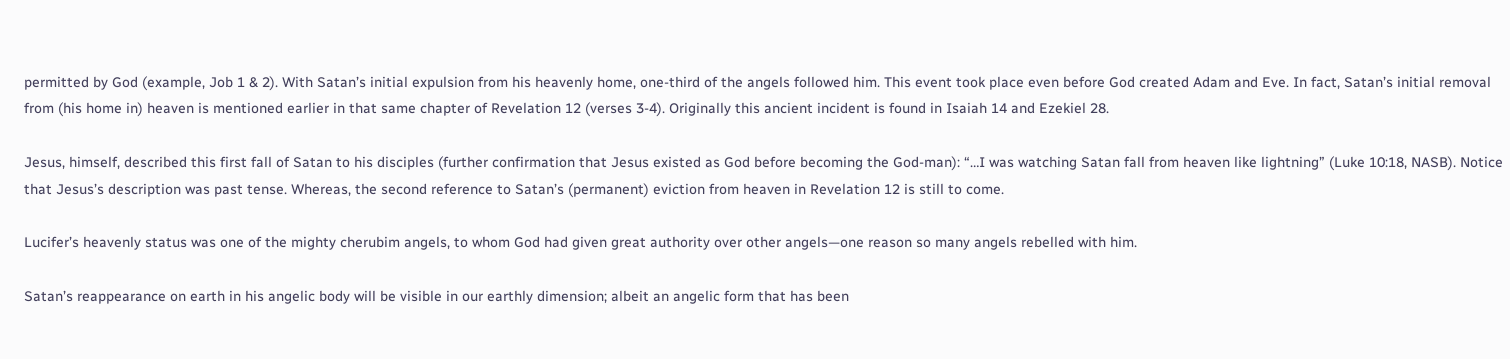permitted by God (example, Job 1 & 2). With Satan’s initial expulsion from his heavenly home, one-third of the angels followed him. This event took place even before God created Adam and Eve. In fact, Satan’s initial removal from (his home in) heaven is mentioned earlier in that same chapter of Revelation 12 (verses 3-4). Originally this ancient incident is found in Isaiah 14 and Ezekiel 28.

Jesus, himself, described this first fall of Satan to his disciples (further confirmation that Jesus existed as God before becoming the God-man): “…I was watching Satan fall from heaven like lightning” (Luke 10:18, NASB). Notice that Jesus’s description was past tense. Whereas, the second reference to Satan’s (permanent) eviction from heaven in Revelation 12 is still to come.

Lucifer’s heavenly status was one of the mighty cherubim angels, to whom God had given great authority over other angels—one reason so many angels rebelled with him.

Satan’s reappearance on earth in his angelic body will be visible in our earthly dimension; albeit an angelic form that has been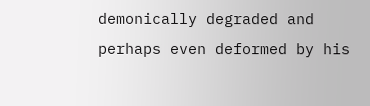demonically degraded and perhaps even deformed by his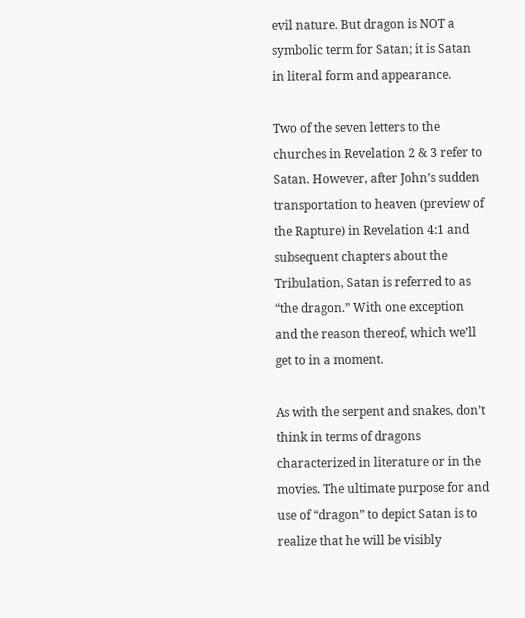evil nature. But dragon is NOT a symbolic term for Satan; it is Satan in literal form and appearance.

Two of the seven letters to the churches in Revelation 2 & 3 refer to Satan. However, after John’s sudden transportation to heaven (preview of the Rapture) in Revelation 4:1 and subsequent chapters about the Tribulation, Satan is referred to as “the dragon.” With one exception and the reason thereof, which we’ll get to in a moment.

As with the serpent and snakes, don’t think in terms of dragons characterized in literature or in the movies. The ultimate purpose for and use of “dragon” to depict Satan is to realize that he will be visibly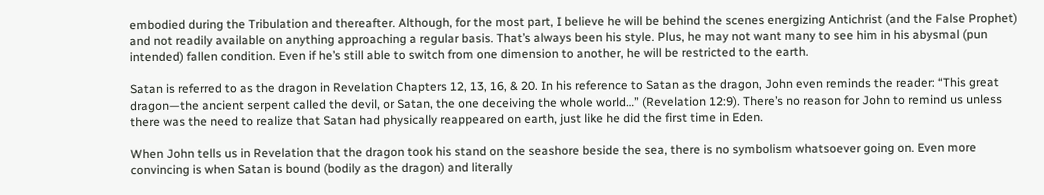embodied during the Tribulation and thereafter. Although, for the most part, I believe he will be behind the scenes energizing Antichrist (and the False Prophet) and not readily available on anything approaching a regular basis. That’s always been his style. Plus, he may not want many to see him in his abysmal (pun intended) fallen condition. Even if he’s still able to switch from one dimension to another, he will be restricted to the earth.

Satan is referred to as the dragon in Revelation Chapters 12, 13, 16, & 20. In his reference to Satan as the dragon, John even reminds the reader: “This great dragon—the ancient serpent called the devil, or Satan, the one deceiving the whole world…” (Revelation 12:9). There’s no reason for John to remind us unless there was the need to realize that Satan had physically reappeared on earth, just like he did the first time in Eden.

When John tells us in Revelation that the dragon took his stand on the seashore beside the sea, there is no symbolism whatsoever going on. Even more convincing is when Satan is bound (bodily as the dragon) and literally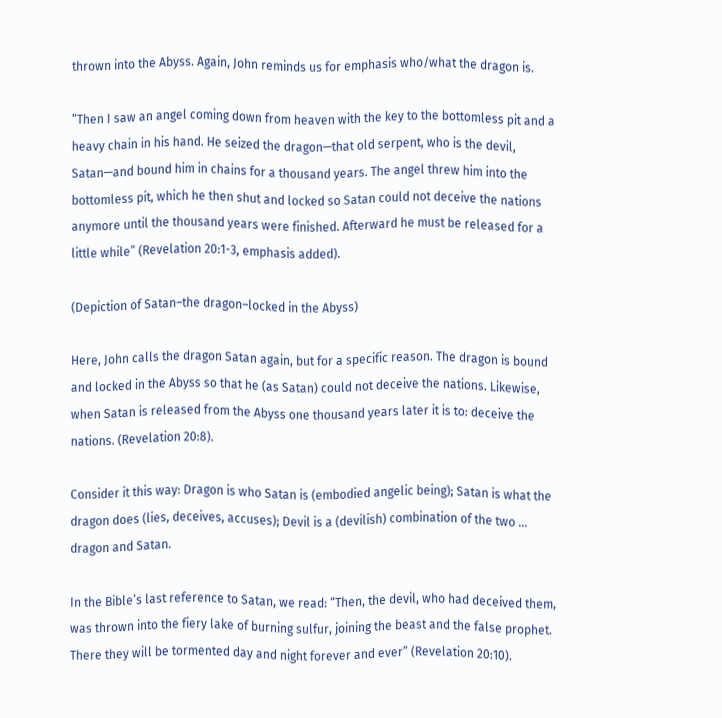thrown into the Abyss. Again, John reminds us for emphasis who/what the dragon is.

“Then I saw an angel coming down from heaven with the key to the bottomless pit and a heavy chain in his hand. He seized the dragon—that old serpent, who is the devil, Satan—and bound him in chains for a thousand years. The angel threw him into the bottomless pit, which he then shut and locked so Satan could not deceive the nations anymore until the thousand years were finished. Afterward he must be released for a little while” (Revelation 20:1-3, emphasis added).

(Depiction of Satan–the dragon–locked in the Abyss)

Here, John calls the dragon Satan again, but for a specific reason. The dragon is bound and locked in the Abyss so that he (as Satan) could not deceive the nations. Likewise, when Satan is released from the Abyss one thousand years later it is to: deceive the nations. (Revelation 20:8).

Consider it this way: Dragon is who Satan is (embodied angelic being); Satan is what the dragon does (lies, deceives, accuses); Devil is a (devilish) combination of the two … dragon and Satan.

In the Bible’s last reference to Satan, we read: “Then, the devil, who had deceived them, was thrown into the fiery lake of burning sulfur, joining the beast and the false prophet. There they will be tormented day and night forever and ever” (Revelation 20:10).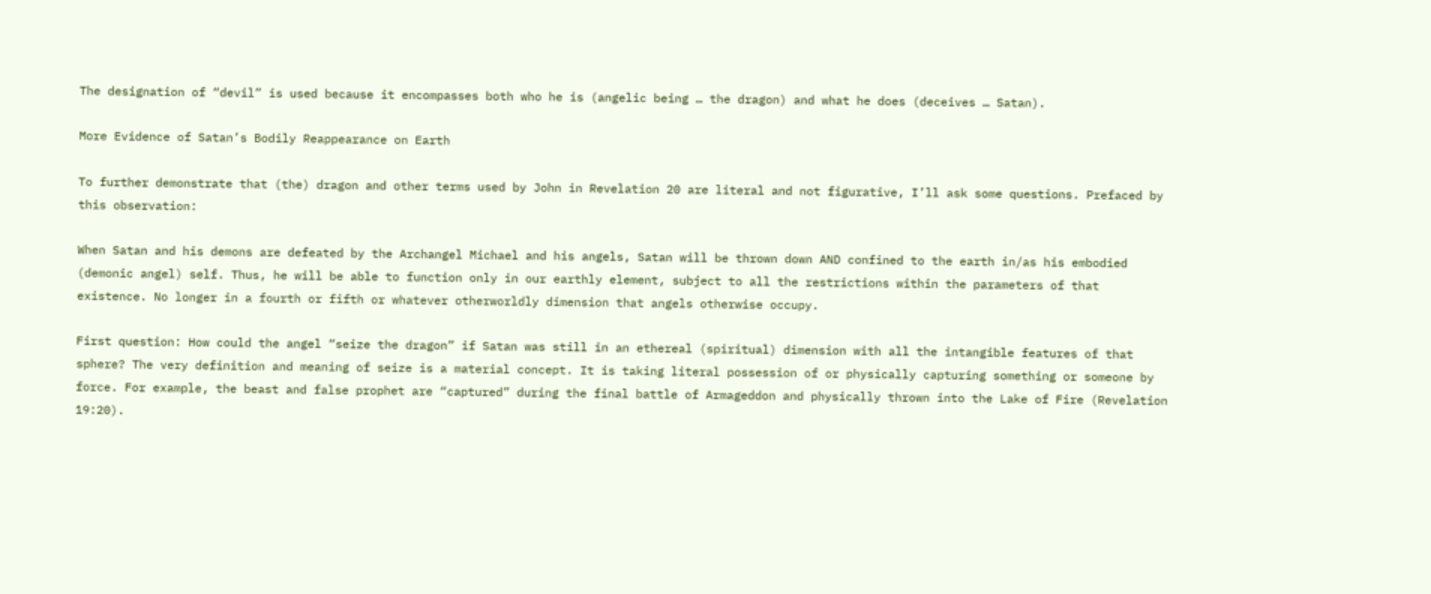The designation of “devil” is used because it encompasses both who he is (angelic being … the dragon) and what he does (deceives … Satan).

More Evidence of Satan’s Bodily Reappearance on Earth

To further demonstrate that (the) dragon and other terms used by John in Revelation 20 are literal and not figurative, I’ll ask some questions. Prefaced by this observation:

When Satan and his demons are defeated by the Archangel Michael and his angels, Satan will be thrown down AND confined to the earth in/as his embodied (demonic angel) self. Thus, he will be able to function only in our earthly element, subject to all the restrictions within the parameters of that existence. No longer in a fourth or fifth or whatever otherworldly dimension that angels otherwise occupy.

First question: How could the angel “seize the dragon” if Satan was still in an ethereal (spiritual) dimension with all the intangible features of that sphere? The very definition and meaning of seize is a material concept. It is taking literal possession of or physically capturing something or someone by force. For example, the beast and false prophet are “captured” during the final battle of Armageddon and physically thrown into the Lake of Fire (Revelation 19:20).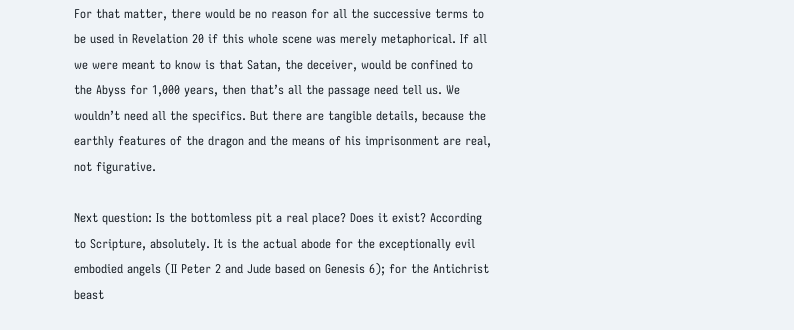For that matter, there would be no reason for all the successive terms to be used in Revelation 20 if this whole scene was merely metaphorical. If all we were meant to know is that Satan, the deceiver, would be confined to the Abyss for 1,000 years, then that’s all the passage need tell us. We wouldn’t need all the specifics. But there are tangible details, because the earthly features of the dragon and the means of his imprisonment are real, not figurative.

Next question: Is the bottomless pit a real place? Does it exist? According to Scripture, absolutely. It is the actual abode for the exceptionally evil embodied angels (II Peter 2 and Jude based on Genesis 6); for the Antichrist beast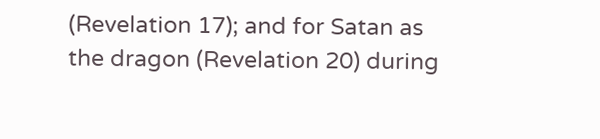(Revelation 17); and for Satan as the dragon (Revelation 20) during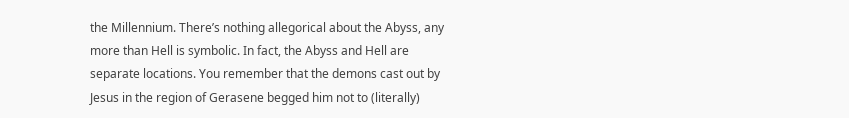the Millennium. There’s nothing allegorical about the Abyss, any more than Hell is symbolic. In fact, the Abyss and Hell are separate locations. You remember that the demons cast out by Jesus in the region of Gerasene begged him not to (literally)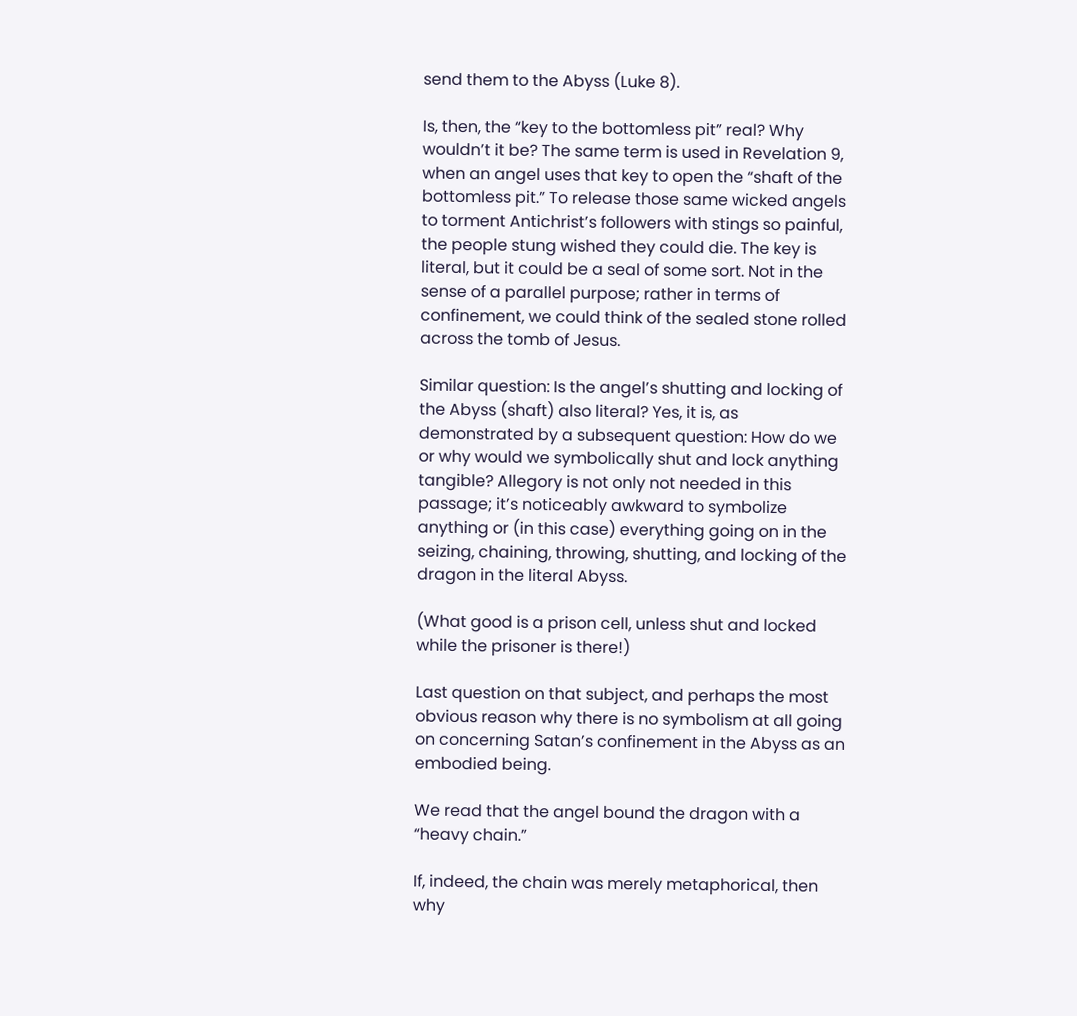send them to the Abyss (Luke 8).

Is, then, the “key to the bottomless pit” real? Why wouldn’t it be? The same term is used in Revelation 9, when an angel uses that key to open the “shaft of the bottomless pit.” To release those same wicked angels to torment Antichrist’s followers with stings so painful, the people stung wished they could die. The key is literal, but it could be a seal of some sort. Not in the sense of a parallel purpose; rather in terms of confinement, we could think of the sealed stone rolled across the tomb of Jesus.

Similar question: Is the angel’s shutting and locking of the Abyss (shaft) also literal? Yes, it is, as demonstrated by a subsequent question: How do we or why would we symbolically shut and lock anything tangible? Allegory is not only not needed in this passage; it’s noticeably awkward to symbolize anything or (in this case) everything going on in the seizing, chaining, throwing, shutting, and locking of the dragon in the literal Abyss.

(What good is a prison cell, unless shut and locked while the prisoner is there!)

Last question on that subject, and perhaps the most obvious reason why there is no symbolism at all going on concerning Satan’s confinement in the Abyss as an embodied being.

We read that the angel bound the dragon with a “heavy chain.”

If, indeed, the chain was merely metaphorical, then why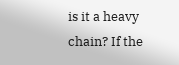is it a heavy chain? If the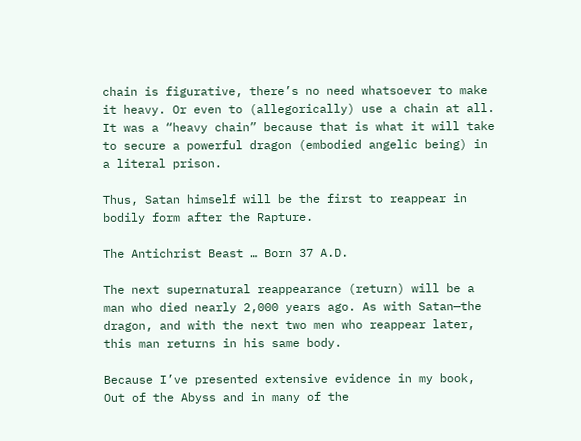chain is figurative, there’s no need whatsoever to make it heavy. Or even to (allegorically) use a chain at all. It was a “heavy chain” because that is what it will take to secure a powerful dragon (embodied angelic being) in a literal prison.

Thus, Satan himself will be the first to reappear in bodily form after the Rapture.

The Antichrist Beast … Born 37 A.D.

The next supernatural reappearance (return) will be a man who died nearly 2,000 years ago. As with Satan—the dragon, and with the next two men who reappear later, this man returns in his same body.

Because I’ve presented extensive evidence in my book, Out of the Abyss and in many of the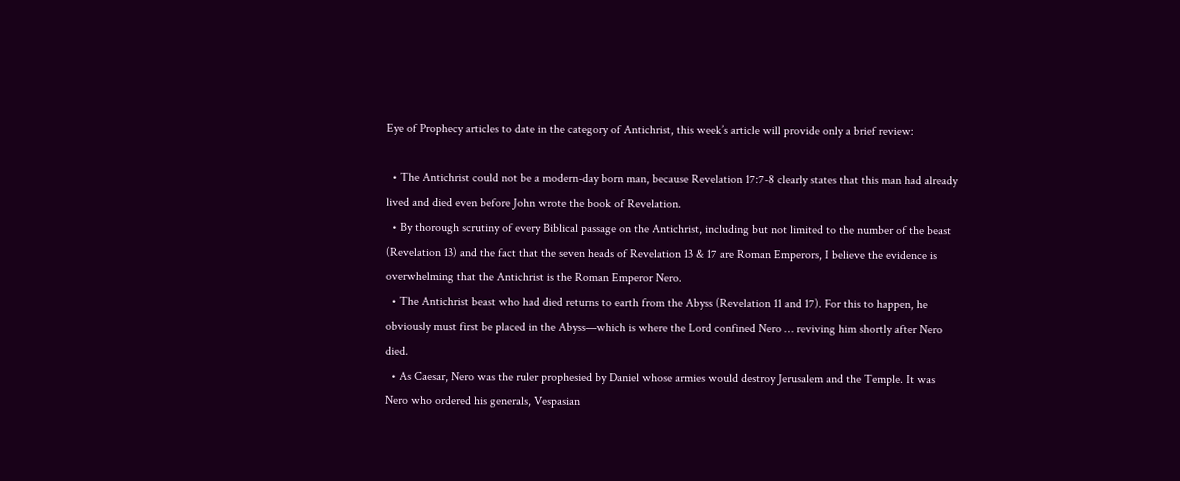Eye of Prophecy articles to date in the category of Antichrist, this week’s article will provide only a brief review:

  • The Antichrist could not be a modern-day born man, because Revelation 17:7-8 clearly states that this man had already lived and died even before John wrote the book of Revelation.
  • By thorough scrutiny of every Biblical passage on the Antichrist, including but not limited to the number of the beast (Revelation 13) and the fact that the seven heads of Revelation 13 & 17 are Roman Emperors, I believe the evidence is overwhelming that the Antichrist is the Roman Emperor Nero.
  • The Antichrist beast who had died returns to earth from the Abyss (Revelation 11 and 17). For this to happen, he obviously must first be placed in the Abyss—which is where the Lord confined Nero … reviving him shortly after Nero died.
  • As Caesar, Nero was the ruler prophesied by Daniel whose armies would destroy Jerusalem and the Temple. It was Nero who ordered his generals, Vespasian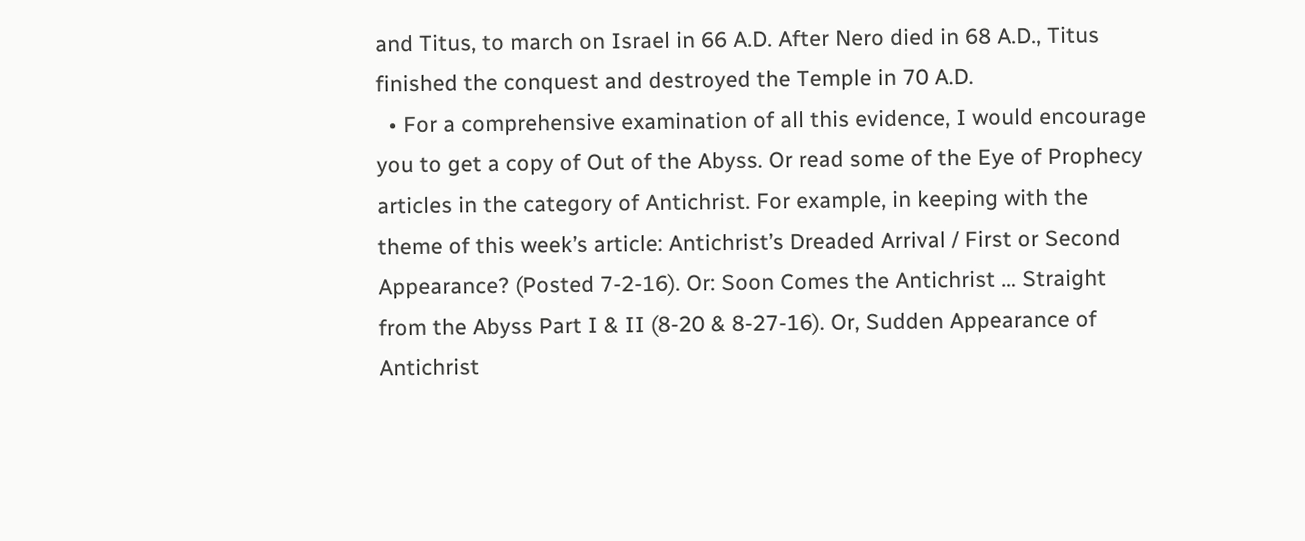and Titus, to march on Israel in 66 A.D. After Nero died in 68 A.D., Titus finished the conquest and destroyed the Temple in 70 A.D.
  • For a comprehensive examination of all this evidence, I would encourage you to get a copy of Out of the Abyss. Or read some of the Eye of Prophecy articles in the category of Antichrist. For example, in keeping with the theme of this week’s article: Antichrist’s Dreaded Arrival / First or Second Appearance? (Posted 7-2-16). Or: Soon Comes the Antichrist … Straight from the Abyss Part I & II (8-20 & 8-27-16). Or, Sudden Appearance of Antichrist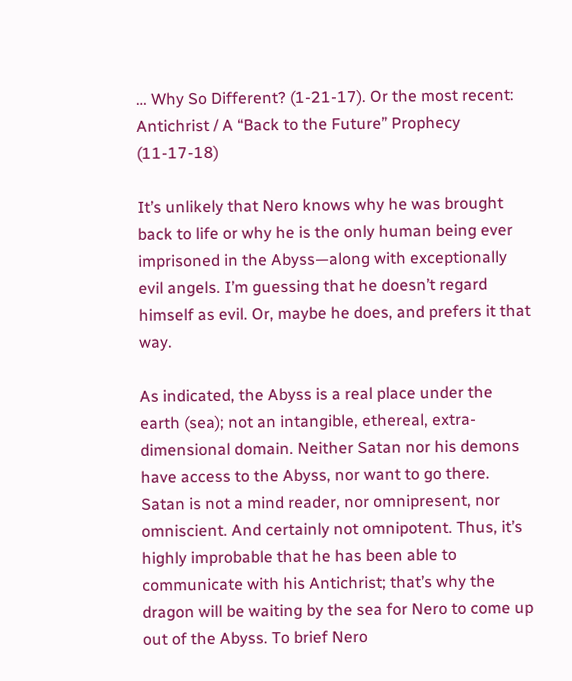… Why So Different? (1-21-17). Or the most recent: Antichrist / A “Back to the Future” Prophecy (11-17-18)

It’s unlikely that Nero knows why he was brought back to life or why he is the only human being ever imprisoned in the Abyss—along with exceptionally evil angels. I’m guessing that he doesn’t regard himself as evil. Or, maybe he does, and prefers it that way.

As indicated, the Abyss is a real place under the earth (sea); not an intangible, ethereal, extra-dimensional domain. Neither Satan nor his demons have access to the Abyss, nor want to go there. Satan is not a mind reader, nor omnipresent, nor omniscient. And certainly not omnipotent. Thus, it’s highly improbable that he has been able to communicate with his Antichrist; that’s why the dragon will be waiting by the sea for Nero to come up out of the Abyss. To brief Nero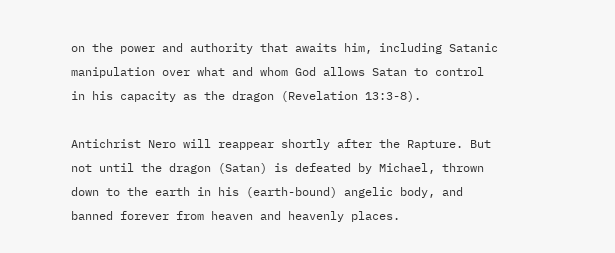on the power and authority that awaits him, including Satanic manipulation over what and whom God allows Satan to control in his capacity as the dragon (Revelation 13:3-8).

Antichrist Nero will reappear shortly after the Rapture. But not until the dragon (Satan) is defeated by Michael, thrown down to the earth in his (earth-bound) angelic body, and banned forever from heaven and heavenly places.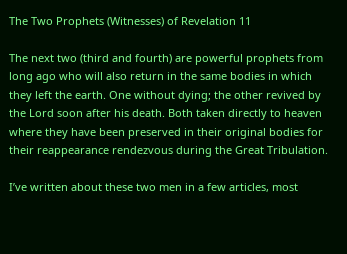The Two Prophets (Witnesses) of Revelation 11

The next two (third and fourth) are powerful prophets from long ago who will also return in the same bodies in which they left the earth. One without dying; the other revived by the Lord soon after his death. Both taken directly to heaven where they have been preserved in their original bodies for their reappearance rendezvous during the Great Tribulation.

I’ve written about these two men in a few articles, most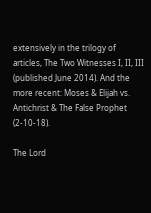extensively in the trilogy of articles, The Two Witnesses I, II, III (published June 2014). And the more recent: Moses & Elijah vs. Antichrist & The False Prophet (2-10-18).

The Lord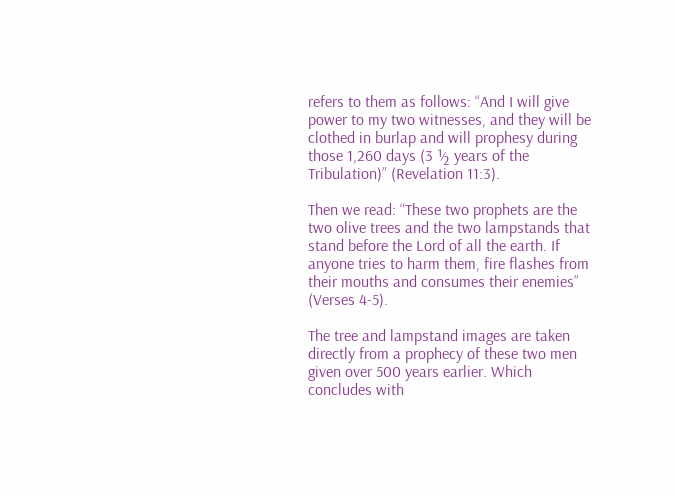refers to them as follows: “And I will give power to my two witnesses, and they will be clothed in burlap and will prophesy during those 1,260 days (3 ½ years of the Tribulation)” (Revelation 11:3).

Then we read: “These two prophets are the two olive trees and the two lampstands that stand before the Lord of all the earth. If anyone tries to harm them, fire flashes from their mouths and consumes their enemies” (Verses 4-5).

The tree and lampstand images are taken directly from a prophecy of these two men given over 500 years earlier. Which concludes with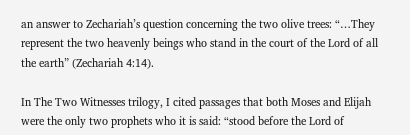an answer to Zechariah’s question concerning the two olive trees: “…They represent the two heavenly beings who stand in the court of the Lord of all the earth” (Zechariah 4:14).

In The Two Witnesses trilogy, I cited passages that both Moses and Elijah were the only two prophets who it is said: “stood before the Lord of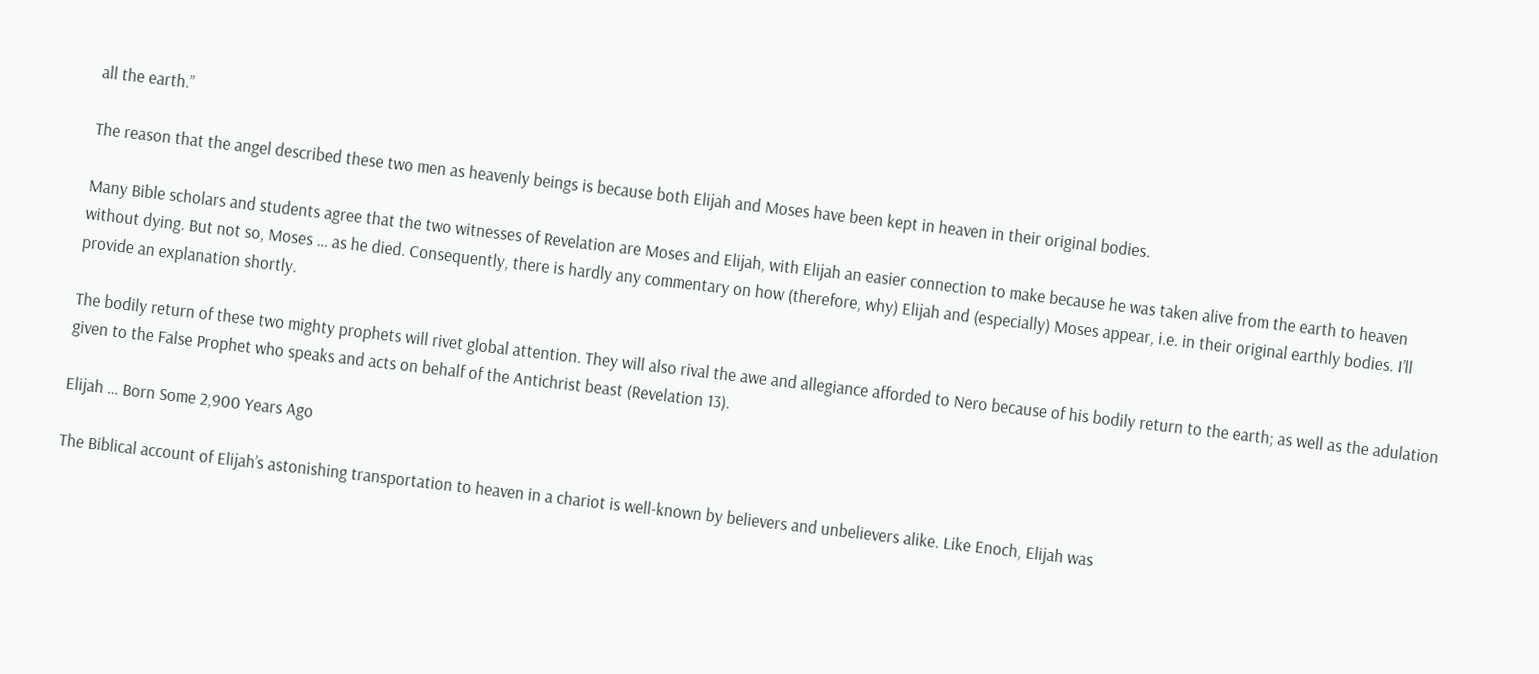all the earth.”

The reason that the angel described these two men as heavenly beings is because both Elijah and Moses have been kept in heaven in their original bodies.

Many Bible scholars and students agree that the two witnesses of Revelation are Moses and Elijah, with Elijah an easier connection to make because he was taken alive from the earth to heaven without dying. But not so, Moses … as he died. Consequently, there is hardly any commentary on how (therefore, why) Elijah and (especially) Moses appear, i.e. in their original earthly bodies. I’ll provide an explanation shortly.

The bodily return of these two mighty prophets will rivet global attention. They will also rival the awe and allegiance afforded to Nero because of his bodily return to the earth; as well as the adulation given to the False Prophet who speaks and acts on behalf of the Antichrist beast (Revelation 13).

Elijah … Born Some 2,900 Years Ago

The Biblical account of Elijah’s astonishing transportation to heaven in a chariot is well-known by believers and unbelievers alike. Like Enoch, Elijah was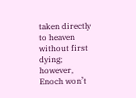taken directly to heaven without first dying; however, Enoch won’t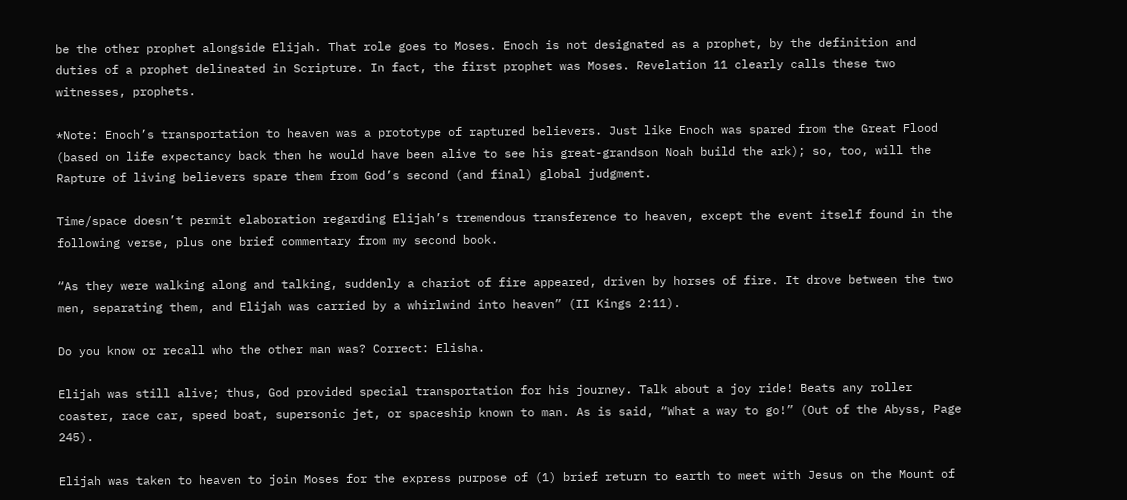be the other prophet alongside Elijah. That role goes to Moses. Enoch is not designated as a prophet, by the definition and duties of a prophet delineated in Scripture. In fact, the first prophet was Moses. Revelation 11 clearly calls these two witnesses, prophets.

*Note: Enoch’s transportation to heaven was a prototype of raptured believers. Just like Enoch was spared from the Great Flood (based on life expectancy back then he would have been alive to see his great-grandson Noah build the ark); so, too, will the Rapture of living believers spare them from God’s second (and final) global judgment.

Time/space doesn’t permit elaboration regarding Elijah’s tremendous transference to heaven, except the event itself found in the following verse, plus one brief commentary from my second book.

“As they were walking along and talking, suddenly a chariot of fire appeared, driven by horses of fire. It drove between the two men, separating them, and Elijah was carried by a whirlwind into heaven” (II Kings 2:11).

Do you know or recall who the other man was? Correct: Elisha.

Elijah was still alive; thus, God provided special transportation for his journey. Talk about a joy ride! Beats any roller coaster, race car, speed boat, supersonic jet, or spaceship known to man. As is said, “What a way to go!” (Out of the Abyss, Page 245).

Elijah was taken to heaven to join Moses for the express purpose of (1) brief return to earth to meet with Jesus on the Mount of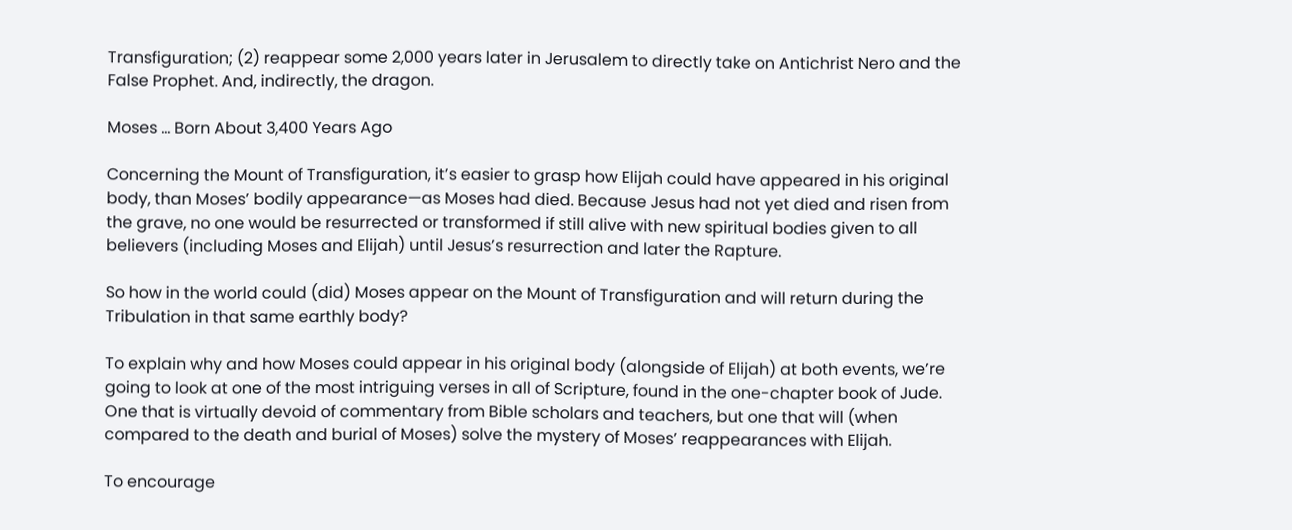Transfiguration; (2) reappear some 2,000 years later in Jerusalem to directly take on Antichrist Nero and the False Prophet. And, indirectly, the dragon.

Moses … Born About 3,400 Years Ago

Concerning the Mount of Transfiguration, it’s easier to grasp how Elijah could have appeared in his original body, than Moses’ bodily appearance—as Moses had died. Because Jesus had not yet died and risen from the grave, no one would be resurrected or transformed if still alive with new spiritual bodies given to all believers (including Moses and Elijah) until Jesus’s resurrection and later the Rapture.

So how in the world could (did) Moses appear on the Mount of Transfiguration and will return during the Tribulation in that same earthly body?

To explain why and how Moses could appear in his original body (alongside of Elijah) at both events, we’re going to look at one of the most intriguing verses in all of Scripture, found in the one-chapter book of Jude. One that is virtually devoid of commentary from Bible scholars and teachers, but one that will (when compared to the death and burial of Moses) solve the mystery of Moses’ reappearances with Elijah.

To encourage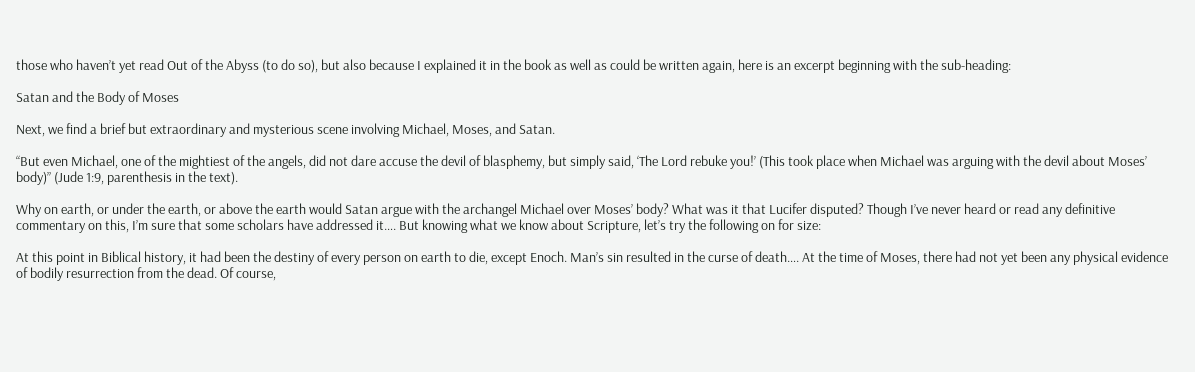those who haven’t yet read Out of the Abyss (to do so), but also because I explained it in the book as well as could be written again, here is an excerpt beginning with the sub-heading:

Satan and the Body of Moses

Next, we find a brief but extraordinary and mysterious scene involving Michael, Moses, and Satan.

“But even Michael, one of the mightiest of the angels, did not dare accuse the devil of blasphemy, but simply said, ‘The Lord rebuke you!’ (This took place when Michael was arguing with the devil about Moses’ body)” (Jude 1:9, parenthesis in the text).

Why on earth, or under the earth, or above the earth would Satan argue with the archangel Michael over Moses’ body? What was it that Lucifer disputed? Though I’ve never heard or read any definitive commentary on this, I’m sure that some scholars have addressed it…. But knowing what we know about Scripture, let’s try the following on for size:

At this point in Biblical history, it had been the destiny of every person on earth to die, except Enoch. Man’s sin resulted in the curse of death…. At the time of Moses, there had not yet been any physical evidence of bodily resurrection from the dead. Of course,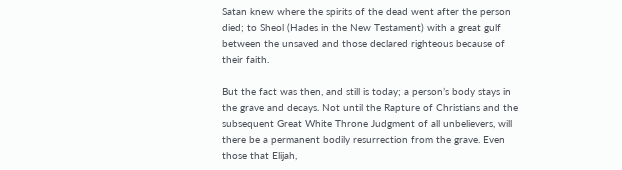Satan knew where the spirits of the dead went after the person died; to Sheol (Hades in the New Testament) with a great gulf between the unsaved and those declared righteous because of their faith.

But the fact was then, and still is today; a person’s body stays in the grave and decays. Not until the Rapture of Christians and the subsequent Great White Throne Judgment of all unbelievers, will there be a permanent bodily resurrection from the grave. Even those that Elijah,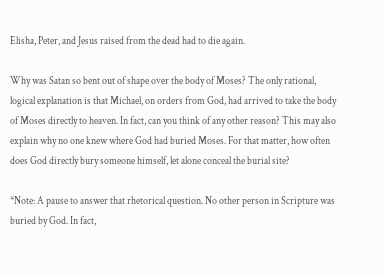Elisha, Peter, and Jesus raised from the dead had to die again.

Why was Satan so bent out of shape over the body of Moses? The only rational, logical explanation is that Michael, on orders from God, had arrived to take the body of Moses directly to heaven. In fact, can you think of any other reason? This may also explain why no one knew where God had buried Moses. For that matter, how often does God directly bury someone himself, let alone conceal the burial site?

*Note: A pause to answer that rhetorical question. No other person in Scripture was buried by God. In fact,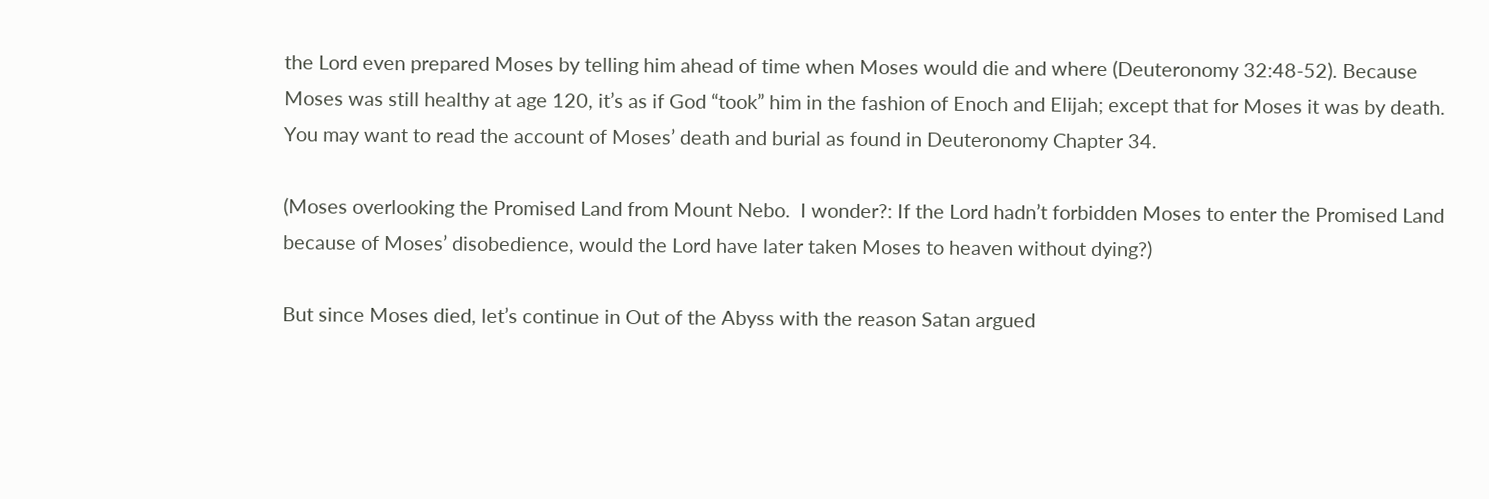the Lord even prepared Moses by telling him ahead of time when Moses would die and where (Deuteronomy 32:48-52). Because Moses was still healthy at age 120, it’s as if God “took” him in the fashion of Enoch and Elijah; except that for Moses it was by death. You may want to read the account of Moses’ death and burial as found in Deuteronomy Chapter 34.

(Moses overlooking the Promised Land from Mount Nebo.  I wonder?: If the Lord hadn’t forbidden Moses to enter the Promised Land because of Moses’ disobedience, would the Lord have later taken Moses to heaven without dying?)

But since Moses died, let’s continue in Out of the Abyss with the reason Satan argued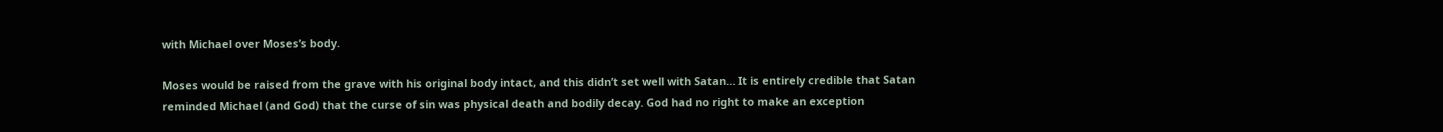with Michael over Moses’s body.

Moses would be raised from the grave with his original body intact, and this didn’t set well with Satan… It is entirely credible that Satan reminded Michael (and God) that the curse of sin was physical death and bodily decay. God had no right to make an exception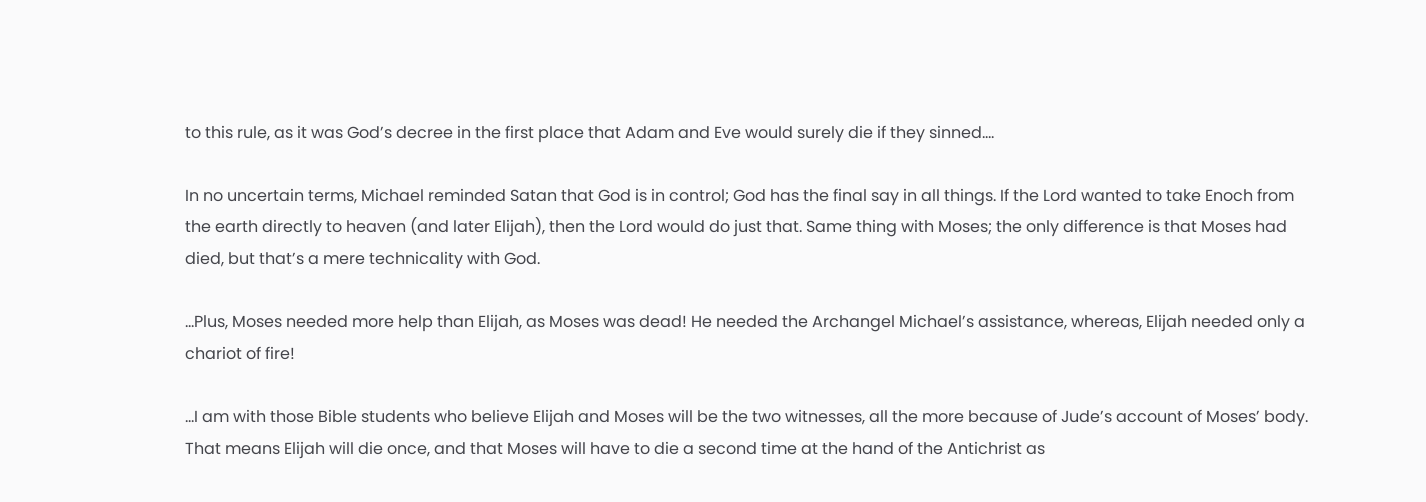to this rule, as it was God’s decree in the first place that Adam and Eve would surely die if they sinned….

In no uncertain terms, Michael reminded Satan that God is in control; God has the final say in all things. If the Lord wanted to take Enoch from the earth directly to heaven (and later Elijah), then the Lord would do just that. Same thing with Moses; the only difference is that Moses had died, but that’s a mere technicality with God.

…Plus, Moses needed more help than Elijah, as Moses was dead! He needed the Archangel Michael’s assistance, whereas, Elijah needed only a chariot of fire!

…I am with those Bible students who believe Elijah and Moses will be the two witnesses, all the more because of Jude’s account of Moses’ body. That means Elijah will die once, and that Moses will have to die a second time at the hand of the Antichrist as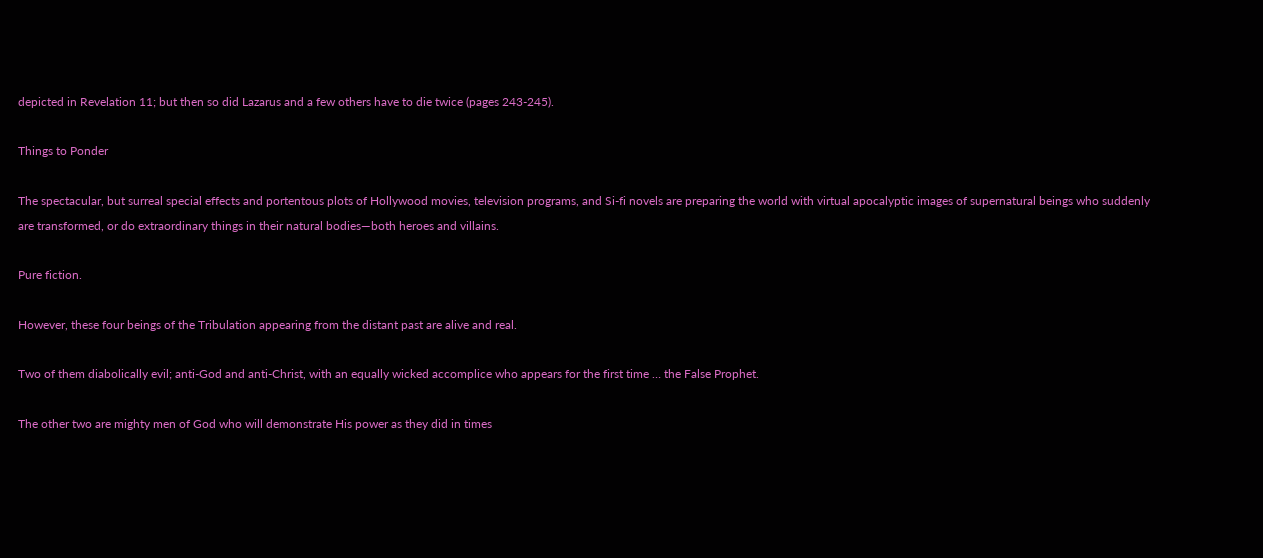depicted in Revelation 11; but then so did Lazarus and a few others have to die twice (pages 243-245).

Things to Ponder

The spectacular, but surreal special effects and portentous plots of Hollywood movies, television programs, and Si-fi novels are preparing the world with virtual apocalyptic images of supernatural beings who suddenly are transformed, or do extraordinary things in their natural bodies—both heroes and villains.

Pure fiction.

However, these four beings of the Tribulation appearing from the distant past are alive and real.

Two of them diabolically evil; anti-God and anti-Christ, with an equally wicked accomplice who appears for the first time … the False Prophet.

The other two are mighty men of God who will demonstrate His power as they did in times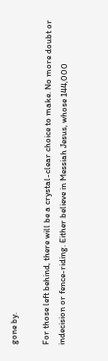gone by.

For those left behind, there will be a crystal-clear choice to make. No more doubt or indecision or fence-riding. Either believe in Messiah Jesus, whose 144,000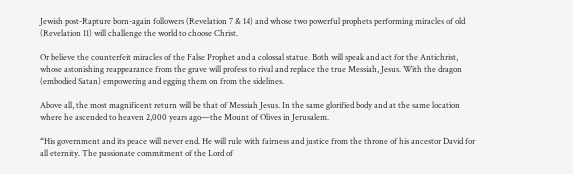Jewish post-Rapture born-again followers (Revelation 7 & 14) and whose two powerful prophets performing miracles of old (Revelation 11) will challenge the world to choose Christ.

Or believe the counterfeit miracles of the False Prophet and a colossal statue. Both will speak and act for the Antichrist, whose astonishing reappearance from the grave will profess to rival and replace the true Messiah, Jesus. With the dragon (embodied Satan) empowering and egging them on from the sidelines.

Above all, the most magnificent return will be that of Messiah Jesus. In the same glorified body and at the same location where he ascended to heaven 2,000 years ago—the Mount of Olives in Jerusalem.

“His government and its peace will never end. He will rule with fairness and justice from the throne of his ancestor David for all eternity. The passionate commitment of the Lord of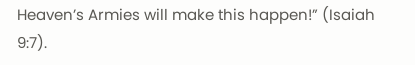Heaven’s Armies will make this happen!” (Isaiah 9:7).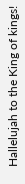Hallelujah to the King of kings!